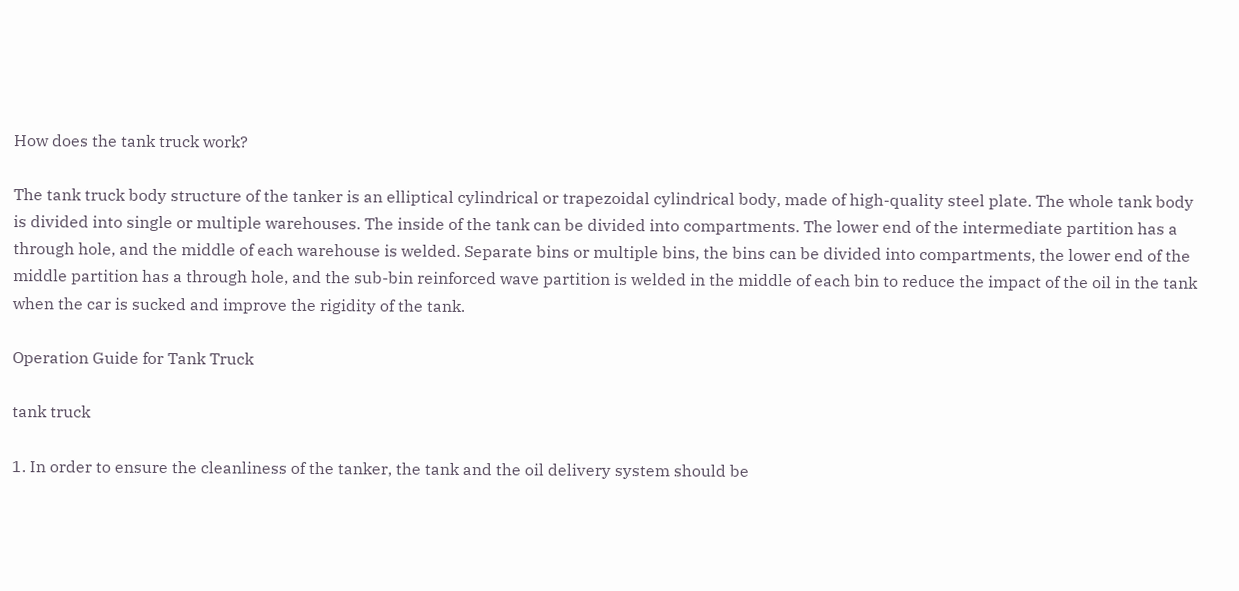How does the tank truck work?

The tank truck body structure of the tanker is an elliptical cylindrical or trapezoidal cylindrical body, made of high-quality steel plate. The whole tank body is divided into single or multiple warehouses. The inside of the tank can be divided into compartments. The lower end of the intermediate partition has a through hole, and the middle of each warehouse is welded. Separate bins or multiple bins, the bins can be divided into compartments, the lower end of the middle partition has a through hole, and the sub-bin reinforced wave partition is welded in the middle of each bin to reduce the impact of the oil in the tank when the car is sucked and improve the rigidity of the tank.

Operation Guide for Tank Truck

tank truck

1. In order to ensure the cleanliness of the tanker, the tank and the oil delivery system should be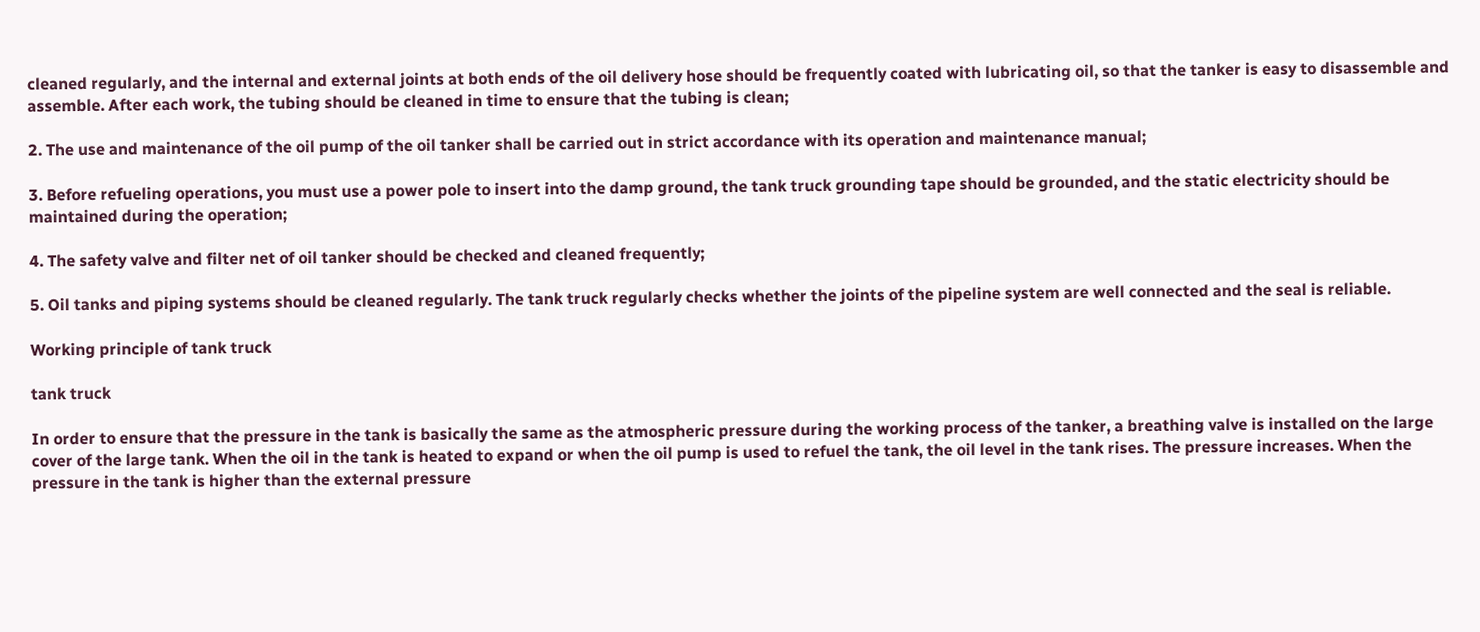cleaned regularly, and the internal and external joints at both ends of the oil delivery hose should be frequently coated with lubricating oil, so that the tanker is easy to disassemble and assemble. After each work, the tubing should be cleaned in time to ensure that the tubing is clean;

2. The use and maintenance of the oil pump of the oil tanker shall be carried out in strict accordance with its operation and maintenance manual;

3. Before refueling operations, you must use a power pole to insert into the damp ground, the tank truck grounding tape should be grounded, and the static electricity should be maintained during the operation;

4. The safety valve and filter net of oil tanker should be checked and cleaned frequently;

5. Oil tanks and piping systems should be cleaned regularly. The tank truck regularly checks whether the joints of the pipeline system are well connected and the seal is reliable.

Working principle of tank truck

tank truck

In order to ensure that the pressure in the tank is basically the same as the atmospheric pressure during the working process of the tanker, a breathing valve is installed on the large cover of the large tank. When the oil in the tank is heated to expand or when the oil pump is used to refuel the tank, the oil level in the tank rises. The pressure increases. When the pressure in the tank is higher than the external pressure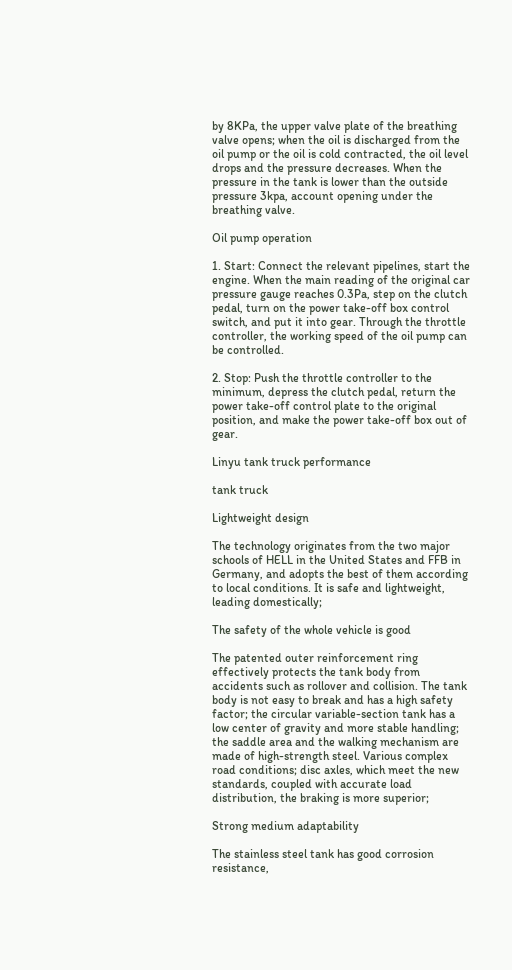by 8KPa, the upper valve plate of the breathing valve opens; when the oil is discharged from the oil pump or the oil is cold contracted, the oil level drops and the pressure decreases. When the pressure in the tank is lower than the outside pressure 3kpa, account opening under the breathing valve.

Oil pump operation

1. Start: Connect the relevant pipelines, start the engine. When the main reading of the original car pressure gauge reaches 0.3Pa, step on the clutch pedal, turn on the power take-off box control switch, and put it into gear. Through the throttle controller, the working speed of the oil pump can be controlled.

2. Stop: Push the throttle controller to the minimum, depress the clutch pedal, return the power take-off control plate to the original position, and make the power take-off box out of gear.

Linyu tank truck performance

tank truck

Lightweight design

The technology originates from the two major schools of HELL in the United States and FFB in Germany, and adopts the best of them according to local conditions. It is safe and lightweight, leading domestically;

The safety of the whole vehicle is good

The patented outer reinforcement ring effectively protects the tank body from accidents such as rollover and collision. The tank body is not easy to break and has a high safety factor; the circular variable-section tank has a low center of gravity and more stable handling; the saddle area and the walking mechanism are made of high-strength steel. Various complex road conditions; disc axles, which meet the new standards, coupled with accurate load distribution, the braking is more superior;

Strong medium adaptability

The stainless steel tank has good corrosion resistance,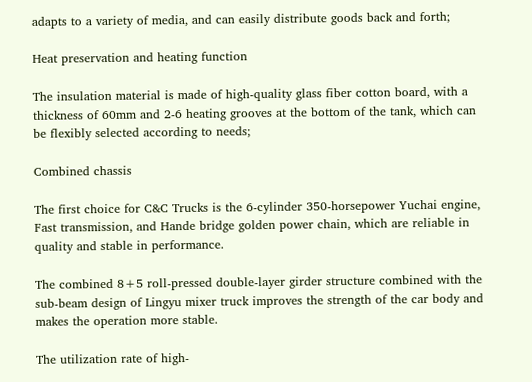adapts to a variety of media, and can easily distribute goods back and forth;

Heat preservation and heating function

The insulation material is made of high-quality glass fiber cotton board, with a thickness of 60mm and 2-6 heating grooves at the bottom of the tank, which can be flexibly selected according to needs;

Combined chassis

The first choice for C&C Trucks is the 6-cylinder 350-horsepower Yuchai engine, Fast transmission, and Hande bridge golden power chain, which are reliable in quality and stable in performance.

The combined 8+5 roll-pressed double-layer girder structure combined with the sub-beam design of Lingyu mixer truck improves the strength of the car body and makes the operation more stable.

The utilization rate of high-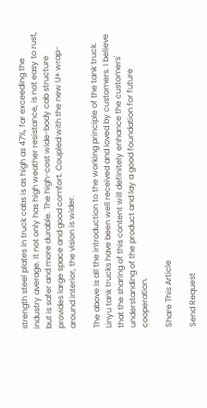strength steel plates in truck cabs is as high as 47%, far exceeding the industry average. It not only has high weather resistance, is not easy to rust, but is safer and more durable. The high-cost wide-body cab structure provides large space and good comfort. Coupled with the new U+ wrap-around interior, the vision is wider.

The above is all the introduction to the working principle of the tank truck. Linyu tank trucks have been well received and loved by customers. I believe that the sharing of this content will definitely enhance the customers' understanding of the product and lay a good foundation for future cooperation.

Share This Article

Send Request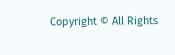Copyright © All Rights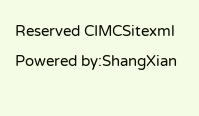Reserved CIMCSitexml   Powered by:ShangXian